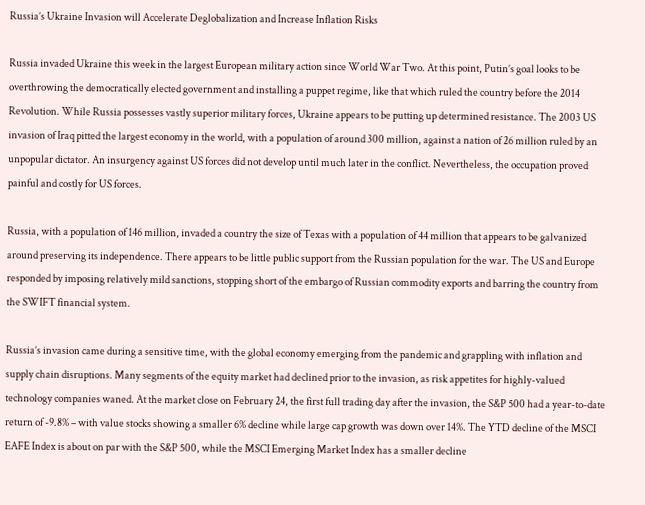Russia’s Ukraine Invasion will Accelerate Deglobalization and Increase Inflation Risks

Russia invaded Ukraine this week in the largest European military action since World War Two. At this point, Putin’s goal looks to be overthrowing the democratically elected government and installing a puppet regime, like that which ruled the country before the 2014 Revolution. While Russia possesses vastly superior military forces, Ukraine appears to be putting up determined resistance. The 2003 US invasion of Iraq pitted the largest economy in the world, with a population of around 300 million, against a nation of 26 million ruled by an unpopular dictator. An insurgency against US forces did not develop until much later in the conflict. Nevertheless, the occupation proved painful and costly for US forces.

Russia, with a population of 146 million, invaded a country the size of Texas with a population of 44 million that appears to be galvanized around preserving its independence. There appears to be little public support from the Russian population for the war. The US and Europe responded by imposing relatively mild sanctions, stopping short of the embargo of Russian commodity exports and barring the country from the SWIFT financial system.

Russia’s invasion came during a sensitive time, with the global economy emerging from the pandemic and grappling with inflation and supply chain disruptions. Many segments of the equity market had declined prior to the invasion, as risk appetites for highly-valued technology companies waned. At the market close on February 24, the first full trading day after the invasion, the S&P 500 had a year-to-date return of -9.8% – with value stocks showing a smaller 6% decline while large cap growth was down over 14%. The YTD decline of the MSCI EAFE Index is about on par with the S&P 500, while the MSCI Emerging Market Index has a smaller decline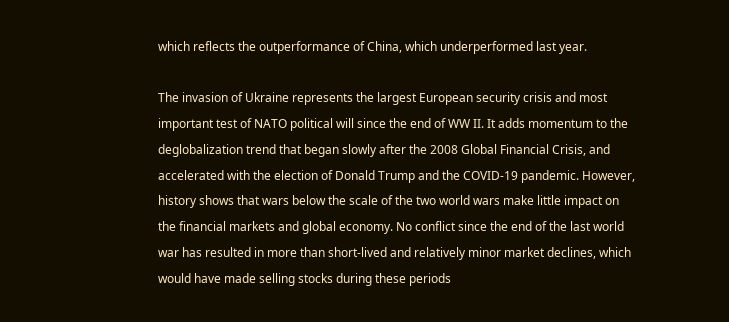which reflects the outperformance of China, which underperformed last year.

The invasion of Ukraine represents the largest European security crisis and most important test of NATO political will since the end of WW II. It adds momentum to the deglobalization trend that began slowly after the 2008 Global Financial Crisis, and accelerated with the election of Donald Trump and the COVID-19 pandemic. However, history shows that wars below the scale of the two world wars make little impact on the financial markets and global economy. No conflict since the end of the last world war has resulted in more than short-lived and relatively minor market declines, which would have made selling stocks during these periods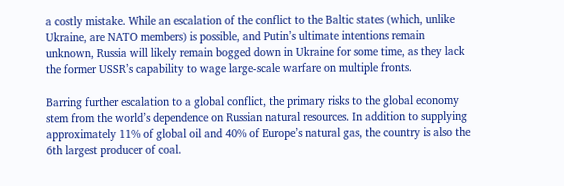a costly mistake. While an escalation of the conflict to the Baltic states (which, unlike Ukraine, are NATO members) is possible, and Putin’s ultimate intentions remain unknown, Russia will likely remain bogged down in Ukraine for some time, as they lack the former USSR’s capability to wage large-scale warfare on multiple fronts.

Barring further escalation to a global conflict, the primary risks to the global economy stem from the world’s dependence on Russian natural resources. In addition to supplying approximately 11% of global oil and 40% of Europe’s natural gas, the country is also the 6th largest producer of coal.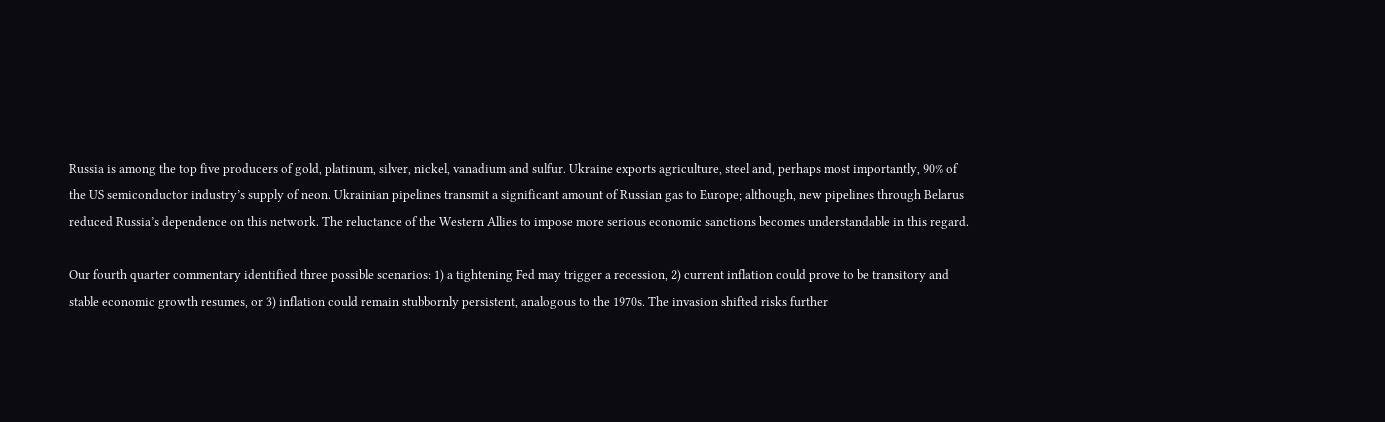Russia is among the top five producers of gold, platinum, silver, nickel, vanadium and sulfur. Ukraine exports agriculture, steel and, perhaps most importantly, 90% of the US semiconductor industry’s supply of neon. Ukrainian pipelines transmit a significant amount of Russian gas to Europe; although, new pipelines through Belarus reduced Russia’s dependence on this network. The reluctance of the Western Allies to impose more serious economic sanctions becomes understandable in this regard.

Our fourth quarter commentary identified three possible scenarios: 1) a tightening Fed may trigger a recession, 2) current inflation could prove to be transitory and stable economic growth resumes, or 3) inflation could remain stubbornly persistent, analogous to the 1970s. The invasion shifted risks further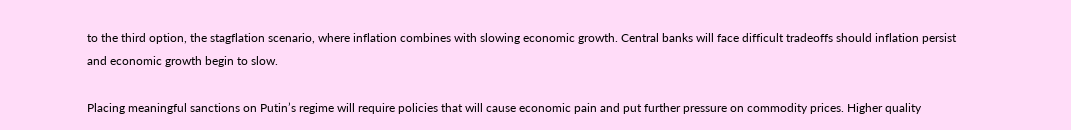to the third option, the stagflation scenario, where inflation combines with slowing economic growth. Central banks will face difficult tradeoffs should inflation persist and economic growth begin to slow.

Placing meaningful sanctions on Putin’s regime will require policies that will cause economic pain and put further pressure on commodity prices. Higher quality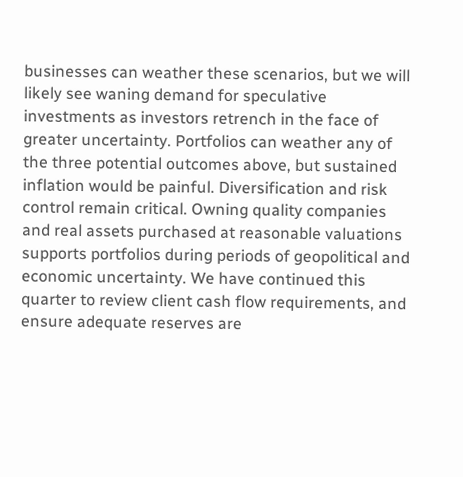businesses can weather these scenarios, but we will likely see waning demand for speculative investments as investors retrench in the face of greater uncertainty. Portfolios can weather any of the three potential outcomes above, but sustained inflation would be painful. Diversification and risk control remain critical. Owning quality companies and real assets purchased at reasonable valuations supports portfolios during periods of geopolitical and economic uncertainty. We have continued this quarter to review client cash flow requirements, and ensure adequate reserves are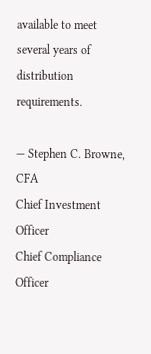available to meet several years of distribution requirements.

— Stephen C. Browne, CFA
Chief Investment Officer
Chief Compliance Officer